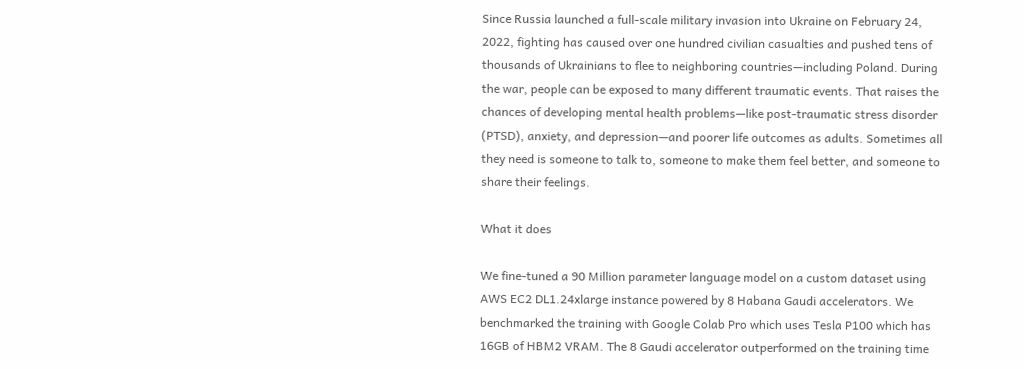Since Russia launched a full-scale military invasion into Ukraine on February 24, 2022, fighting has caused over one hundred civilian casualties and pushed tens of thousands of Ukrainians to flee to neighboring countries—including Poland. During the war, people can be exposed to many different traumatic events. That raises the chances of developing mental health problems—like post-traumatic stress disorder (PTSD), anxiety, and depression—and poorer life outcomes as adults. Sometimes all they need is someone to talk to, someone to make them feel better, and someone to share their feelings.

What it does

We fine-tuned a 90 Million parameter language model on a custom dataset using AWS EC2 DL1.24xlarge instance powered by 8 Habana Gaudi accelerators. We benchmarked the training with Google Colab Pro which uses Tesla P100 which has 16GB of HBM2 VRAM. The 8 Gaudi accelerator outperformed on the training time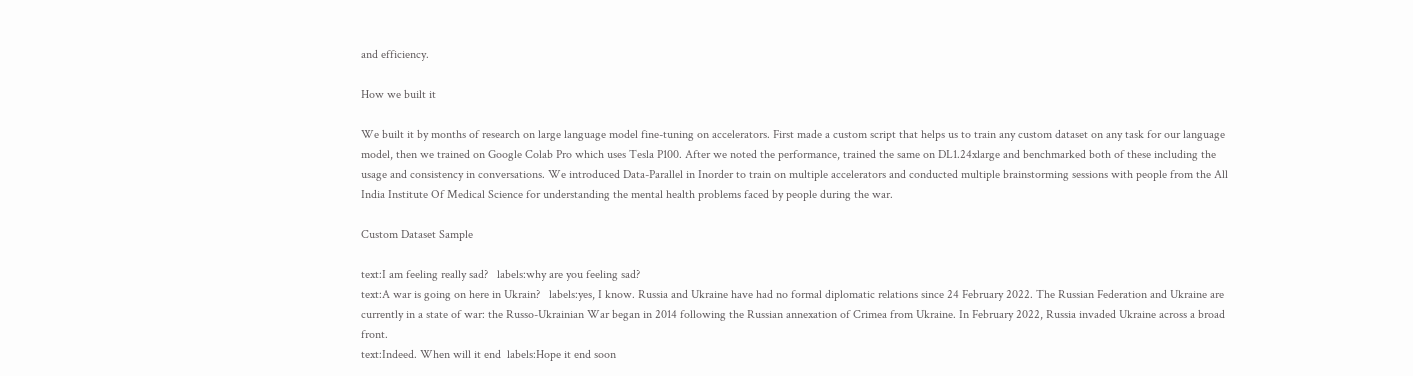and efficiency.

How we built it

We built it by months of research on large language model fine-tuning on accelerators. First made a custom script that helps us to train any custom dataset on any task for our language model, then we trained on Google Colab Pro which uses Tesla P100. After we noted the performance, trained the same on DL1.24xlarge and benchmarked both of these including the usage and consistency in conversations. We introduced Data-Parallel in Inorder to train on multiple accelerators and conducted multiple brainstorming sessions with people from the All India Institute Of Medical Science for understanding the mental health problems faced by people during the war.

Custom Dataset Sample

text:I am feeling really sad?   labels:why are you feeling sad?
text:A war is going on here in Ukrain?   labels:yes, I know. Russia and Ukraine have had no formal diplomatic relations since 24 February 2022. The Russian Federation and Ukraine are currently in a state of war: the Russo-Ukrainian War began in 2014 following the Russian annexation of Crimea from Ukraine. In February 2022, Russia invaded Ukraine across a broad front.
text:Indeed. When will it end  labels:Hope it end soon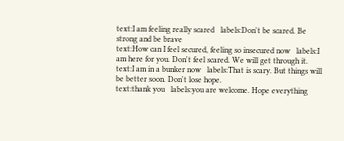text:I am feeling really scared   labels:Don't be scared. Be strong and be brave
text:How can I feel secured, feeling so insecured now   labels:I am here for you. Don't feel scared. We will get through it.
text:I am in a bunker now   labels:That is scary. But things will be better soon. Don't lose hope.
text:thank you   labels:you are welcome. Hope everything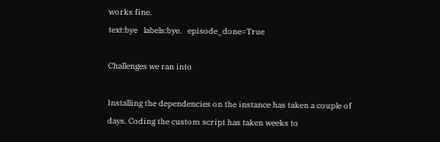works fine.
text:bye   labels:bye.   episode_done=True

Challenges we ran into

Installing the dependencies on the instance has taken a couple of days. Coding the custom script has taken weeks to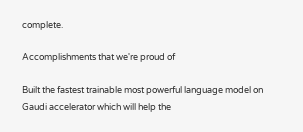complete.

Accomplishments that we're proud of

Built the fastest trainable most powerful language model on Gaudi accelerator which will help the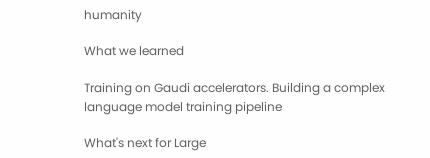humanity

What we learned

Training on Gaudi accelerators. Building a complex language model training pipeline

What's next for Large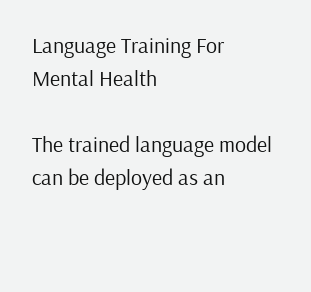Language Training For Mental Health

The trained language model can be deployed as an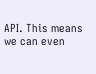API. This means we can even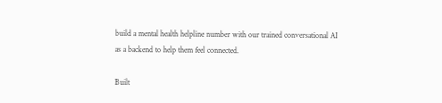build a mental health helpline number with our trained conversational AI as a backend to help them feel connected.

Built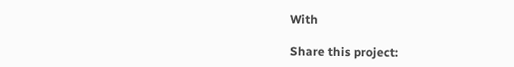With

Share this project: